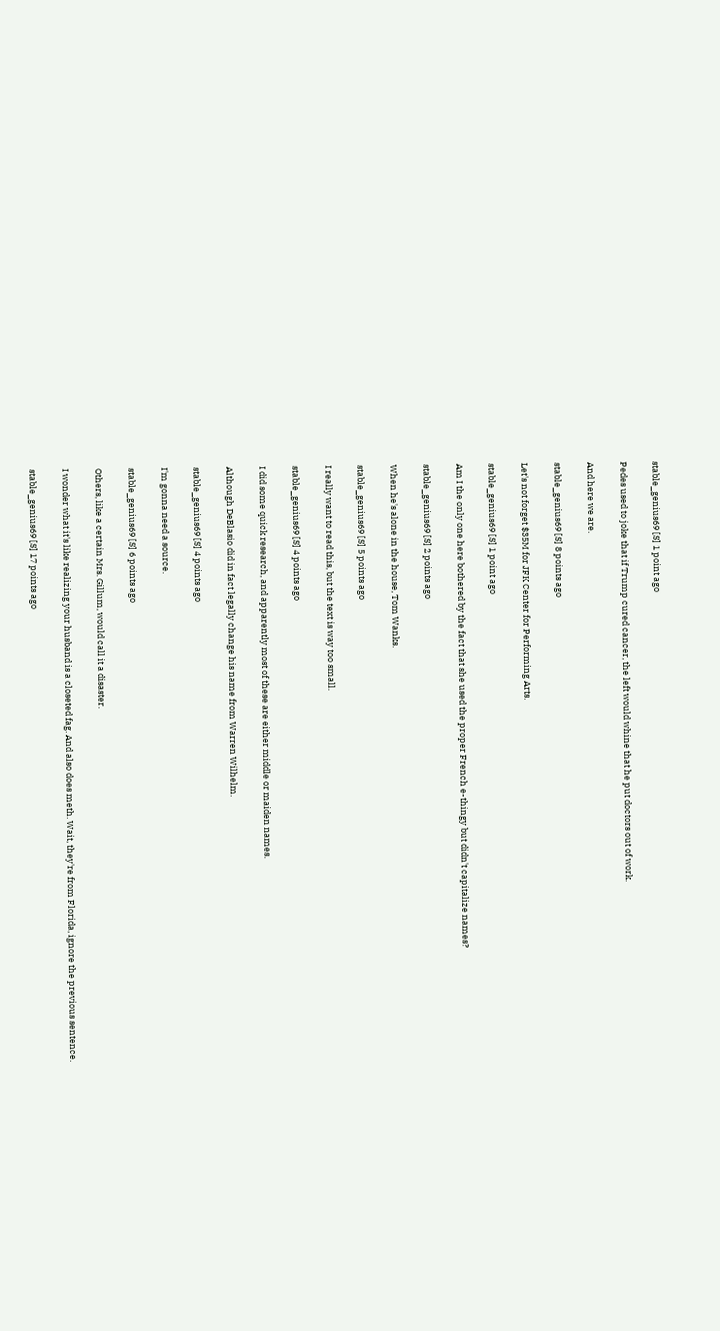stable_genius69 [S] 1 point ago

Pedes used to joke that if Trump cured cancer, the left would whine that he put doctors out of work.

And here we are.

stable_genius69 [S] 8 points ago

Let's not forget $35M for JFK Center for Performing Arts.

stable_genius69 [S] 1 point ago

Am I the only one here bothered by the fact that she used the proper French e-thingy but didn't capitalize names?

stable_genius69 [S] 2 points ago

When he's alone in the house, Tom Wanks.

stable_genius69 [S] 5 points ago

I really want to read this, but the text is way too small.

stable_genius69 [S] 4 points ago

I did some quick research, and apparently most of these are either middle or maiden names.

Although DeBlasio did in fact legally change his name from Warren Wilhelm.

stable_genius69 [S] 4 points ago

I'm gonna need a source.

stable_genius69 [S] 6 points ago

Others, like a certain Mrs. Gillum, would call it a disaster.

I wonder what it's like realizing your husband is a closeted fag. And also does meth. Wait, they're from Florida, ignore the previous sentence.

stable_genius69 [S] 17 points ago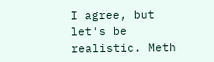I agree, but let's be realistic. Meth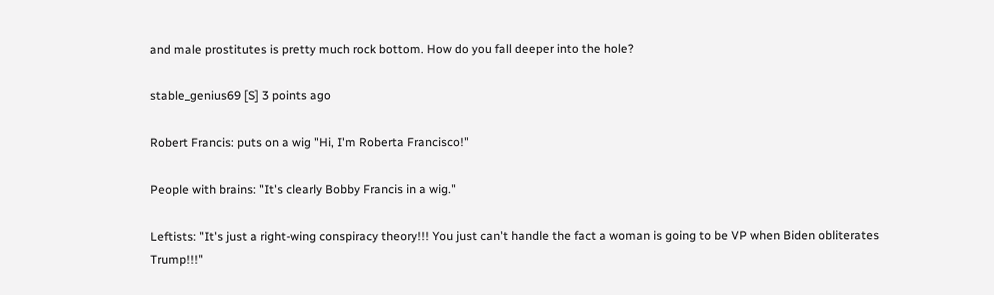and male prostitutes is pretty much rock bottom. How do you fall deeper into the hole?

stable_genius69 [S] 3 points ago

Robert Francis: puts on a wig "Hi, I'm Roberta Francisco!"

People with brains: "It's clearly Bobby Francis in a wig."

Leftists: "It's just a right-wing conspiracy theory!!! You just can't handle the fact a woman is going to be VP when Biden obliterates Trump!!!"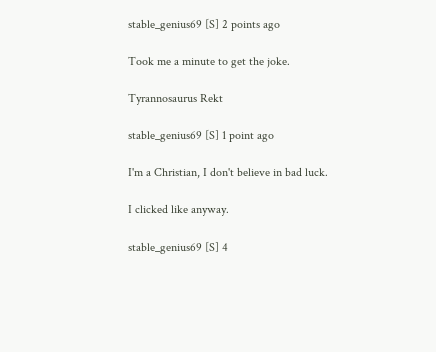stable_genius69 [S] 2 points ago

Took me a minute to get the joke.

Tyrannosaurus Rekt

stable_genius69 [S] 1 point ago

I'm a Christian, I don't believe in bad luck.

I clicked like anyway.

stable_genius69 [S] 4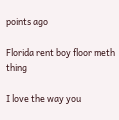points ago

Florida rent boy floor meth thing

I love the way you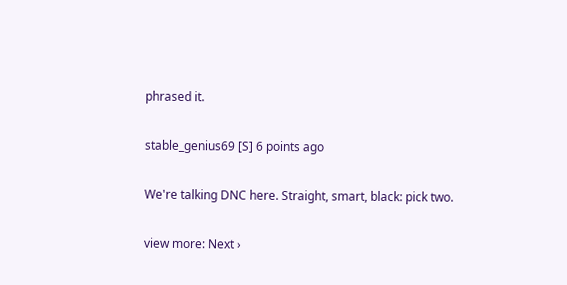phrased it.

stable_genius69 [S] 6 points ago

We're talking DNC here. Straight, smart, black: pick two.

view more: Next ›